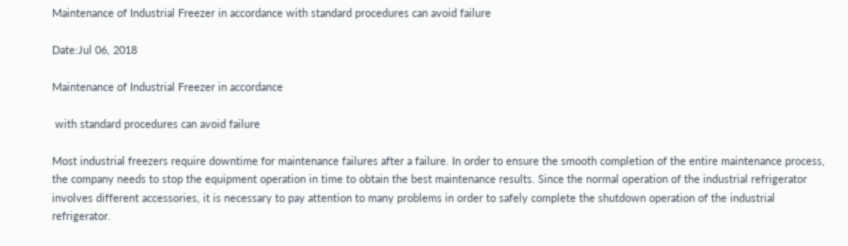Maintenance of Industrial Freezer in accordance with standard procedures can avoid failure

Date:Jul 06, 2018

Maintenance of Industrial Freezer in accordance

 with standard procedures can avoid failure

Most industrial freezers require downtime for maintenance failures after a failure. In order to ensure the smooth completion of the entire maintenance process, the company needs to stop the equipment operation in time to obtain the best maintenance results. Since the normal operation of the industrial refrigerator involves different accessories, it is necessary to pay attention to many problems in order to safely complete the shutdown operation of the industrial refrigerator.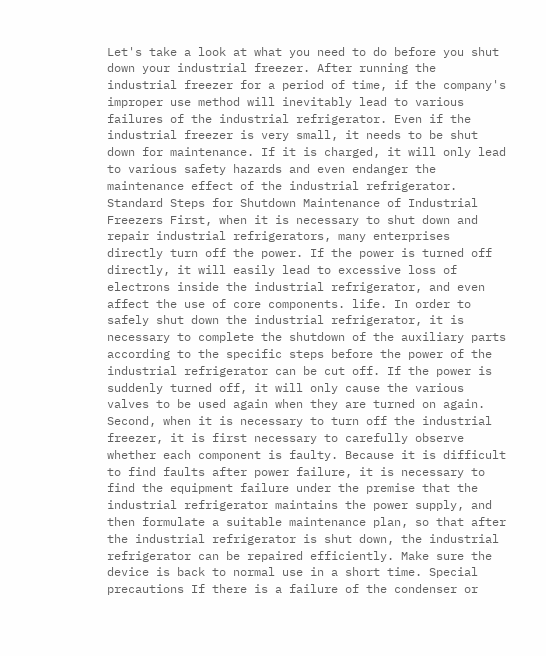Let's take a look at what you need to do before you shut down your industrial freezer. After running the industrial freezer for a period of time, if the company's improper use method will inevitably lead to various failures of the industrial refrigerator. Even if the industrial freezer is very small, it needs to be shut down for maintenance. If it is charged, it will only lead to various safety hazards and even endanger the maintenance effect of the industrial refrigerator. Standard Steps for Shutdown Maintenance of Industrial Freezers First, when it is necessary to shut down and repair industrial refrigerators, many enterprises directly turn off the power. If the power is turned off directly, it will easily lead to excessive loss of electrons inside the industrial refrigerator, and even affect the use of core components. life. In order to safely shut down the industrial refrigerator, it is necessary to complete the shutdown of the auxiliary parts according to the specific steps before the power of the industrial refrigerator can be cut off. If the power is suddenly turned off, it will only cause the various valves to be used again when they are turned on again. Second, when it is necessary to turn off the industrial freezer, it is first necessary to carefully observe whether each component is faulty. Because it is difficult to find faults after power failure, it is necessary to find the equipment failure under the premise that the industrial refrigerator maintains the power supply, and then formulate a suitable maintenance plan, so that after the industrial refrigerator is shut down, the industrial refrigerator can be repaired efficiently. Make sure the device is back to normal use in a short time. Special precautions If there is a failure of the condenser or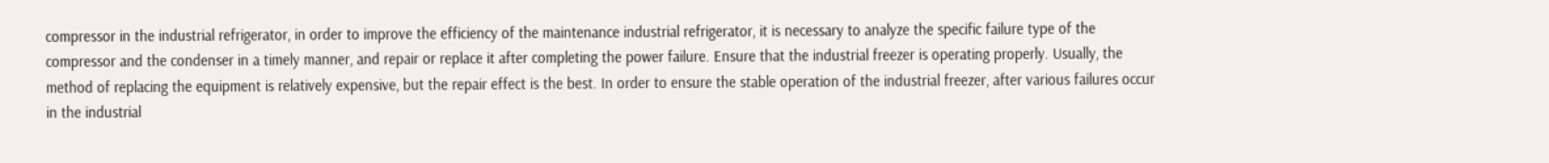compressor in the industrial refrigerator, in order to improve the efficiency of the maintenance industrial refrigerator, it is necessary to analyze the specific failure type of the compressor and the condenser in a timely manner, and repair or replace it after completing the power failure. Ensure that the industrial freezer is operating properly. Usually, the method of replacing the equipment is relatively expensive, but the repair effect is the best. In order to ensure the stable operation of the industrial freezer, after various failures occur in the industrial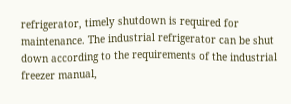refrigerator, timely shutdown is required for maintenance. The industrial refrigerator can be shut down according to the requirements of the industrial freezer manual,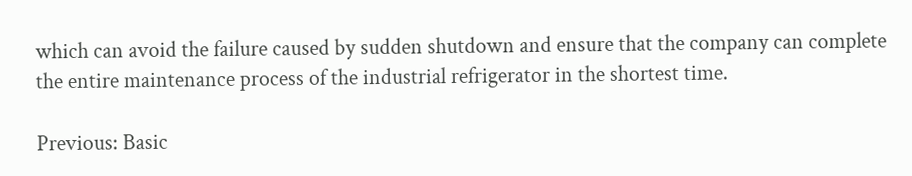which can avoid the failure caused by sudden shutdown and ensure that the company can complete the entire maintenance process of the industrial refrigerator in the shortest time.

Previous: Basic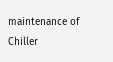maintenance of Chiller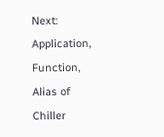Next: Application, Function, Alias of Chiller